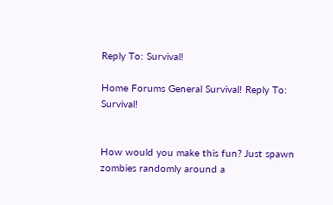Reply To: Survival!

Home Forums General Survival! Reply To: Survival!


How would you make this fun? Just spawn zombies randomly around a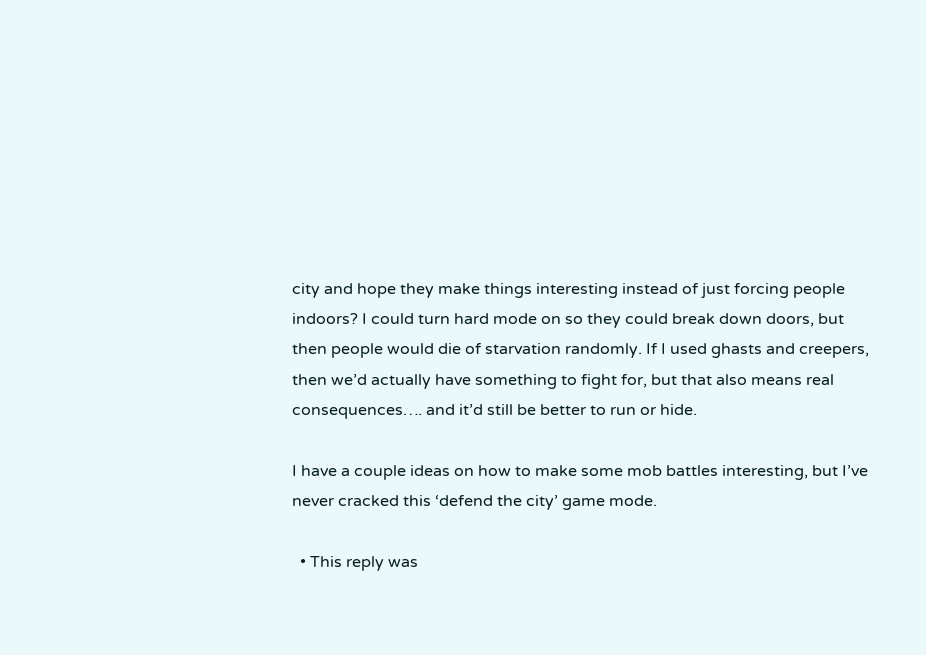city and hope they make things interesting instead of just forcing people indoors? I could turn hard mode on so they could break down doors, but then people would die of starvation randomly. If I used ghasts and creepers, then we’d actually have something to fight for, but that also means real consequences…. and it’d still be better to run or hide.

I have a couple ideas on how to make some mob battles interesting, but I’ve never cracked this ‘defend the city’ game mode.

  • This reply was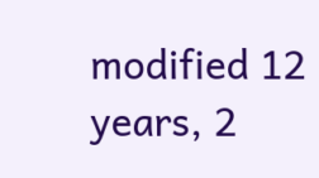modified 12 years, 2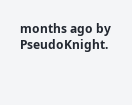months ago by PseudoKnight.